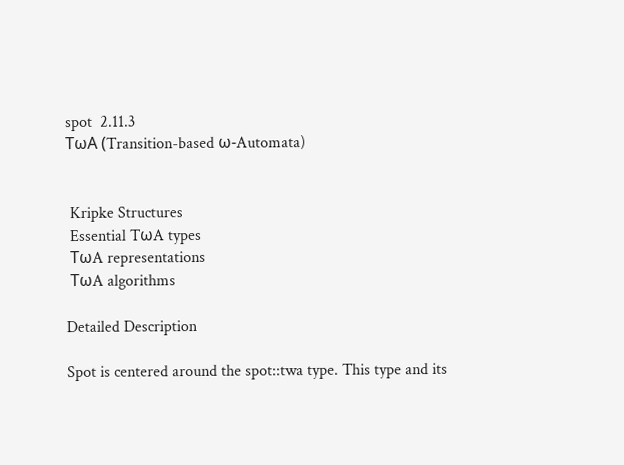spot  2.11.3
TωA (Transition-based ω-Automata)


 Kripke Structures
 Essential TωA types
 TωA representations
 TωA algorithms

Detailed Description

Spot is centered around the spot::twa type. This type and its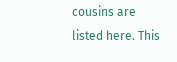cousins are listed here. This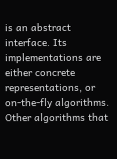is an abstract interface. Its implementations are either concrete representations, or on-the-fly algorithms. Other algorithms that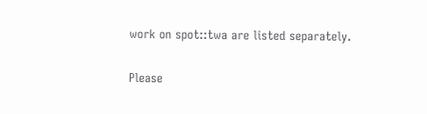work on spot::twa are listed separately.

Please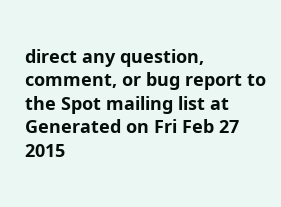direct any question, comment, or bug report to the Spot mailing list at
Generated on Fri Feb 27 2015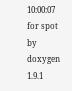10:00:07 for spot by doxygen 1.9.1